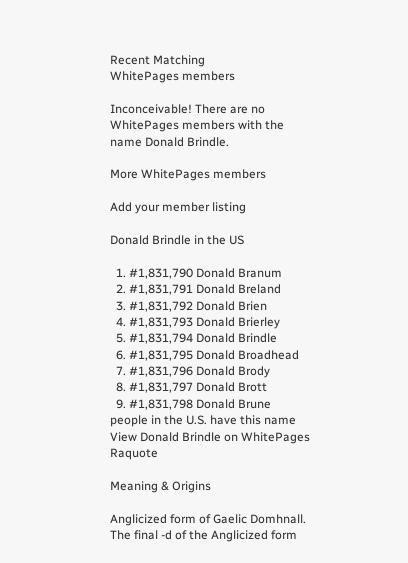Recent Matching
WhitePages members

Inconceivable! There are no WhitePages members with the name Donald Brindle.

More WhitePages members

Add your member listing

Donald Brindle in the US

  1. #1,831,790 Donald Branum
  2. #1,831,791 Donald Breland
  3. #1,831,792 Donald Brien
  4. #1,831,793 Donald Brierley
  5. #1,831,794 Donald Brindle
  6. #1,831,795 Donald Broadhead
  7. #1,831,796 Donald Brody
  8. #1,831,797 Donald Brott
  9. #1,831,798 Donald Brune
people in the U.S. have this name View Donald Brindle on WhitePages Raquote

Meaning & Origins

Anglicized form of Gaelic Domhnall. The final -d of the Anglicized form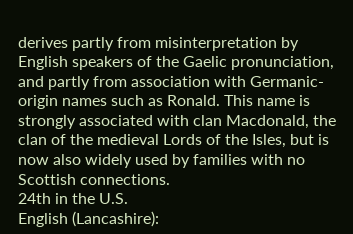derives partly from misinterpretation by English speakers of the Gaelic pronunciation, and partly from association with Germanic-origin names such as Ronald. This name is strongly associated with clan Macdonald, the clan of the medieval Lords of the Isles, but is now also widely used by families with no Scottish connections.
24th in the U.S.
English (Lancashire):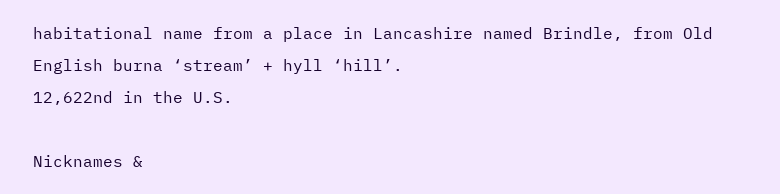habitational name from a place in Lancashire named Brindle, from Old English burna ‘stream’ + hyll ‘hill’.
12,622nd in the U.S.

Nicknames &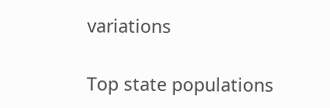variations

Top state populations